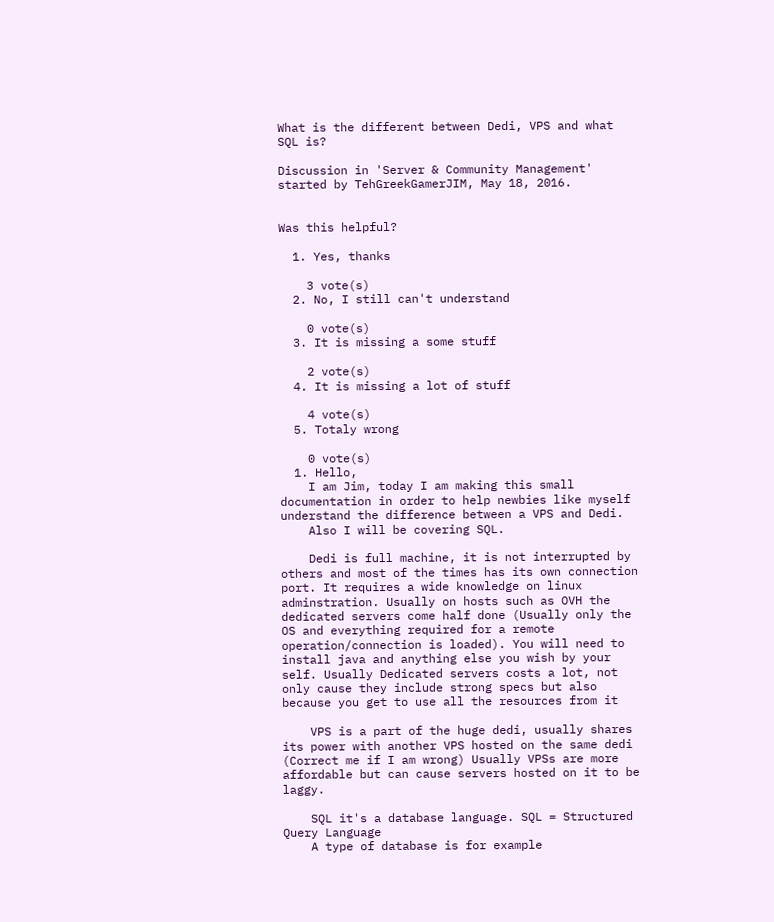What is the different between Dedi, VPS and what SQL is?

Discussion in 'Server & Community Management' started by TehGreekGamerJIM, May 18, 2016.


Was this helpful?

  1. Yes, thanks

    3 vote(s)
  2. No, I still can't understand

    0 vote(s)
  3. It is missing a some stuff

    2 vote(s)
  4. It is missing a lot of stuff

    4 vote(s)
  5. Totaly wrong

    0 vote(s)
  1. Hello,
    I am Jim, today I am making this small documentation in order to help newbies like myself understand the difference between a VPS and Dedi.
    Also I will be covering SQL.

    Dedi is full machine, it is not interrupted by others and most of the times has its own connection port. It requires a wide knowledge on linux adminstration. Usually on hosts such as OVH the dedicated servers come half done (Usually only the OS and everything required for a remote operation/connection is loaded). You will need to install java and anything else you wish by your self. Usually Dedicated servers costs a lot, not only cause they include strong specs but also because you get to use all the resources from it

    VPS is a part of the huge dedi, usually shares its power with another VPS hosted on the same dedi (Correct me if I am wrong) Usually VPSs are more affordable but can cause servers hosted on it to be laggy.

    SQL it's a database language. SQL = Structured Query Language
    A type of database is for example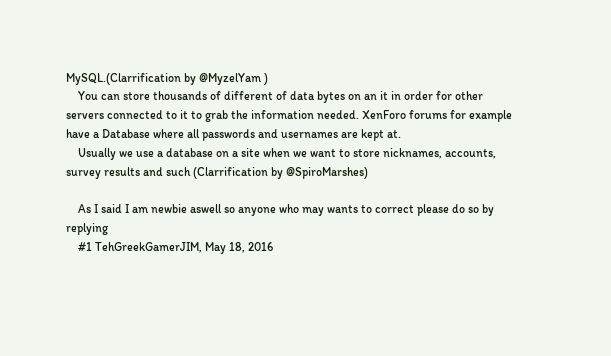MySQL.(Clarrification by @MyzelYam )
    You can store thousands of different of data bytes on an it in order for other servers connected to it to grab the information needed. XenForo forums for example have a Database where all passwords and usernames are kept at.
    Usually we use a database on a site when we want to store nicknames, accounts, survey results and such (Clarrification by @SpiroMarshes)

    As I said I am newbie aswell so anyone who may wants to correct please do so by replying
    #1 TehGreekGamerJIM, May 18, 2016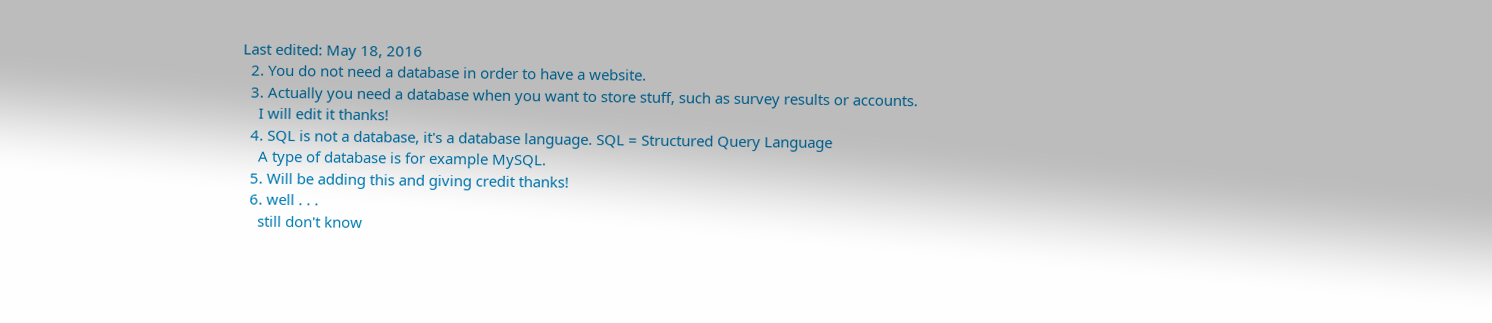Last edited: May 18, 2016
  2. You do not need a database in order to have a website.
  3. Actually you need a database when you want to store stuff, such as survey results or accounts.
    I will edit it thanks!
  4. SQL is not a database, it's a database language. SQL = Structured Query Language
    A type of database is for example MySQL.
  5. Will be adding this and giving credit thanks!
  6. well . . .
    still don't know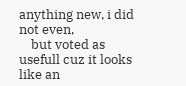anything new, i did not even,
    but voted as usefull cuz it looks like an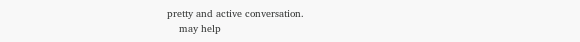pretty and active conversation.
    may help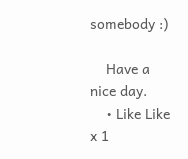somebody :)

    Have a nice day.
    • Like Like x 1